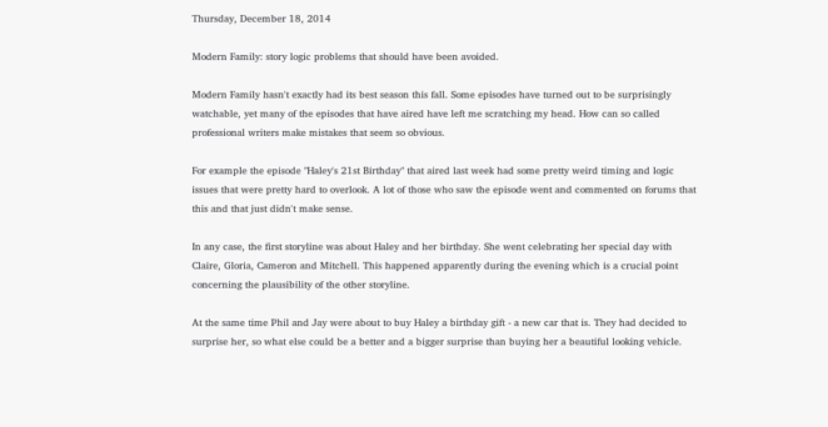Thursday, December 18, 2014

Modern Family: story logic problems that should have been avoided.

Modern Family hasn't exactly had its best season this fall. Some episodes have turned out to be surprisingly watchable, yet many of the episodes that have aired have left me scratching my head. How can so called professional writers make mistakes that seem so obvious.

For example the episode "Haley's 21st Birthday" that aired last week had some pretty weird timing and logic issues that were pretty hard to overlook. A lot of those who saw the episode went and commented on forums that this and that just didn't make sense.

In any case, the first storyline was about Haley and her birthday. She went celebrating her special day with Claire, Gloria, Cameron and Mitchell. This happened apparently during the evening which is a crucial point concerning the plausibility of the other storyline.

At the same time Phil and Jay were about to buy Haley a birthday gift - a new car that is. They had decided to surprise her, so what else could be a better and a bigger surprise than buying her a beautiful looking vehicle.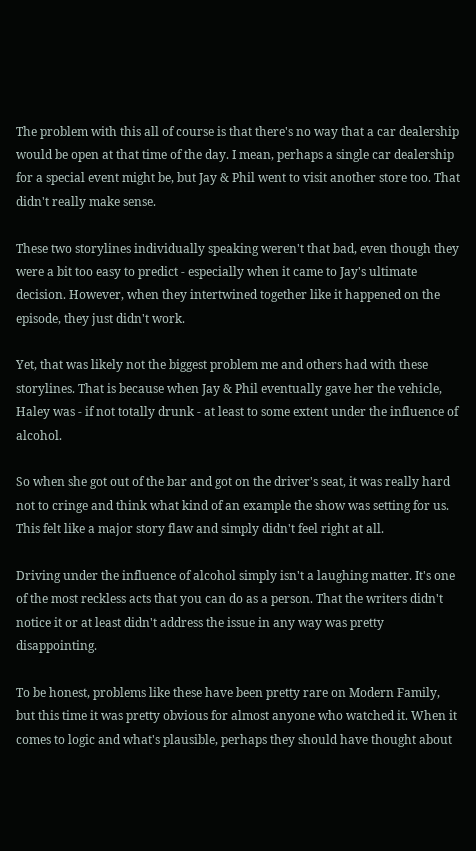The problem with this all of course is that there's no way that a car dealership would be open at that time of the day. I mean, perhaps a single car dealership for a special event might be, but Jay & Phil went to visit another store too. That didn't really make sense.

These two storylines individually speaking weren't that bad, even though they were a bit too easy to predict - especially when it came to Jay's ultimate decision. However, when they intertwined together like it happened on the episode, they just didn't work.

Yet, that was likely not the biggest problem me and others had with these storylines. That is because when Jay & Phil eventually gave her the vehicle, Haley was - if not totally drunk - at least to some extent under the influence of alcohol.

So when she got out of the bar and got on the driver's seat, it was really hard not to cringe and think what kind of an example the show was setting for us. This felt like a major story flaw and simply didn't feel right at all.

Driving under the influence of alcohol simply isn't a laughing matter. It's one of the most reckless acts that you can do as a person. That the writers didn't notice it or at least didn't address the issue in any way was pretty disappointing.

To be honest, problems like these have been pretty rare on Modern Family, but this time it was pretty obvious for almost anyone who watched it. When it comes to logic and what's plausible, perhaps they should have thought about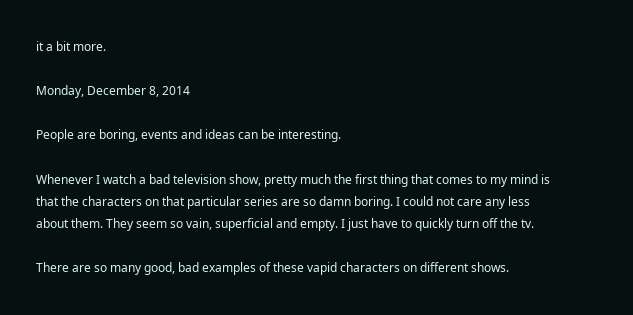it a bit more.

Monday, December 8, 2014

People are boring, events and ideas can be interesting.

Whenever I watch a bad television show, pretty much the first thing that comes to my mind is that the characters on that particular series are so damn boring. I could not care any less about them. They seem so vain, superficial and empty. I just have to quickly turn off the tv.

There are so many good, bad examples of these vapid characters on different shows.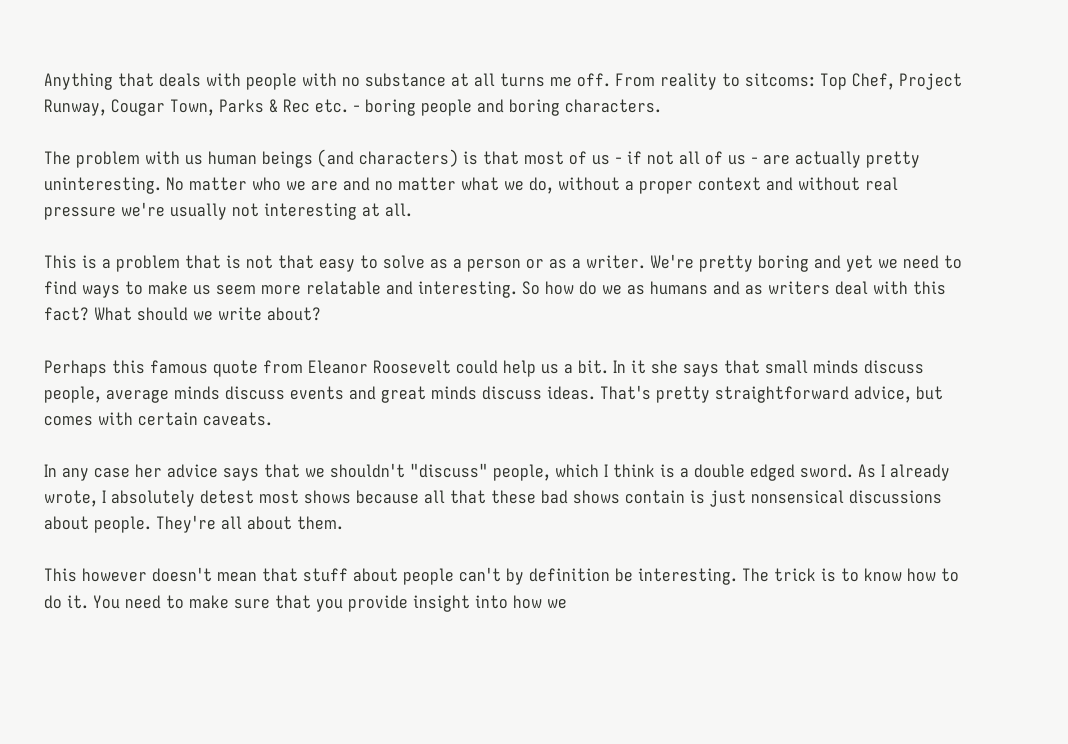Anything that deals with people with no substance at all turns me off. From reality to sitcoms: Top Chef, Project Runway, Cougar Town, Parks & Rec etc. - boring people and boring characters.

The problem with us human beings (and characters) is that most of us - if not all of us - are actually pretty uninteresting. No matter who we are and no matter what we do, without a proper context and without real pressure we're usually not interesting at all.

This is a problem that is not that easy to solve as a person or as a writer. We're pretty boring and yet we need to find ways to make us seem more relatable and interesting. So how do we as humans and as writers deal with this fact? What should we write about?

Perhaps this famous quote from Eleanor Roosevelt could help us a bit. In it she says that small minds discuss people, average minds discuss events and great minds discuss ideas. That's pretty straightforward advice, but comes with certain caveats.

In any case her advice says that we shouldn't "discuss" people, which I think is a double edged sword. As I already wrote, I absolutely detest most shows because all that these bad shows contain is just nonsensical discussions about people. They're all about them.

This however doesn't mean that stuff about people can't by definition be interesting. The trick is to know how to do it. You need to make sure that you provide insight into how we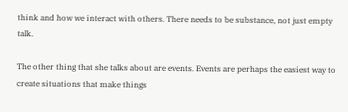think and how we interact with others. There needs to be substance, not just empty talk.

The other thing that she talks about are events. Events are perhaps the easiest way to create situations that make things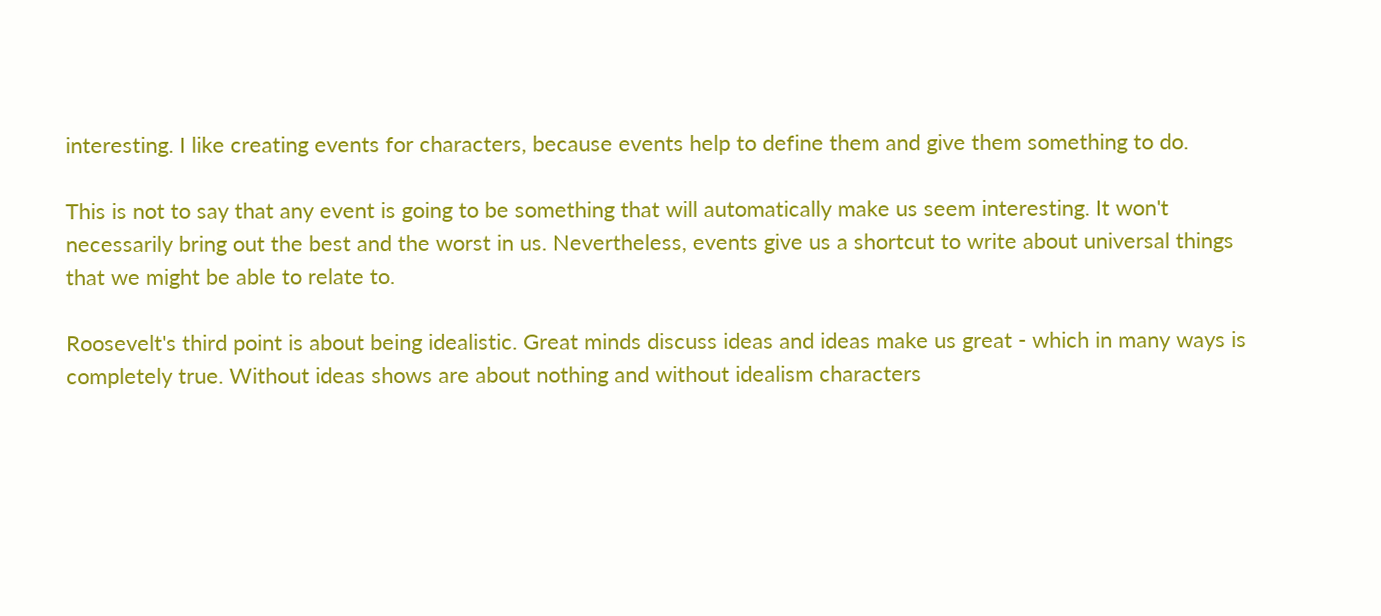interesting. I like creating events for characters, because events help to define them and give them something to do.

This is not to say that any event is going to be something that will automatically make us seem interesting. It won't necessarily bring out the best and the worst in us. Nevertheless, events give us a shortcut to write about universal things that we might be able to relate to.

Roosevelt's third point is about being idealistic. Great minds discuss ideas and ideas make us great - which in many ways is completely true. Without ideas shows are about nothing and without idealism characters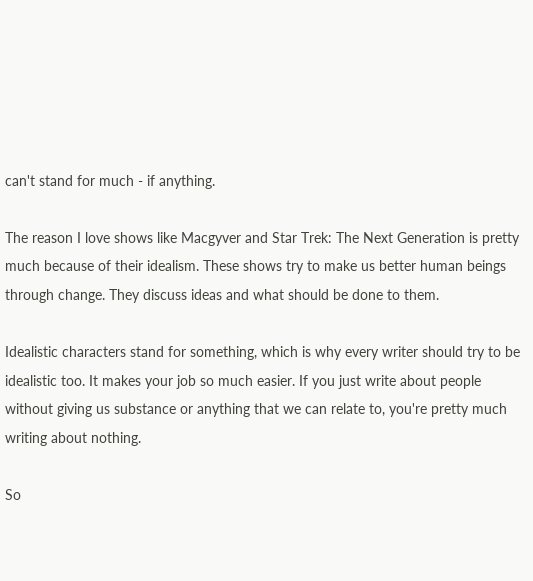can't stand for much - if anything.

The reason I love shows like Macgyver and Star Trek: The Next Generation is pretty much because of their idealism. These shows try to make us better human beings through change. They discuss ideas and what should be done to them.

Idealistic characters stand for something, which is why every writer should try to be idealistic too. It makes your job so much easier. If you just write about people without giving us substance or anything that we can relate to, you're pretty much writing about nothing.

So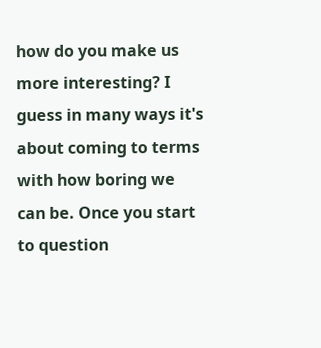how do you make us more interesting? I guess in many ways it's about coming to terms with how boring we can be. Once you start to question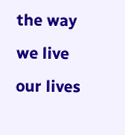the way we live our lives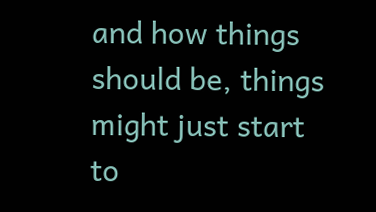and how things should be, things might just start to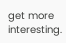get more interesting.